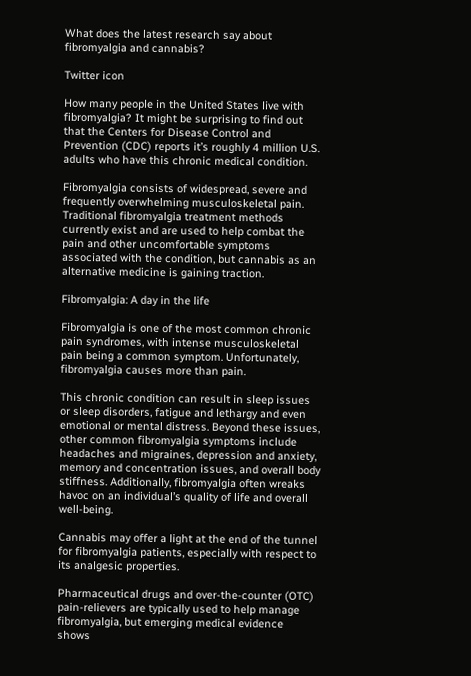What does the latest research say about fibromyalgia and cannabis?

Twitter icon

How many people in the United States live with fibromyalgia? It might be surprising to find out that the Centers for Disease Control and Prevention (CDC) reports it’s roughly 4 million U.S. adults who have this chronic medical condition.

Fibromyalgia consists of widespread, severe and frequently overwhelming musculoskeletal pain. Traditional fibromyalgia treatment methods currently exist and are used to help combat the pain and other uncomfortable symptoms associated with the condition, but cannabis as an alternative medicine is gaining traction.

Fibromyalgia: A day in the life

Fibromyalgia is one of the most common chronic pain syndromes, with intense musculoskeletal pain being a common symptom. Unfortunately, fibromyalgia causes more than pain.

This chronic condition can result in sleep issues or sleep disorders, fatigue and lethargy and even emotional or mental distress. Beyond these issues, other common fibromyalgia symptoms include headaches and migraines, depression and anxiety, memory and concentration issues, and overall body stiffness. Additionally, fibromyalgia often wreaks havoc on an individual’s quality of life and overall well-being.

Cannabis may offer a light at the end of the tunnel for fibromyalgia patients, especially with respect to its analgesic properties.

Pharmaceutical drugs and over-the-counter (OTC) pain-relievers are typically used to help manage fibromyalgia, but emerging medical evidence shows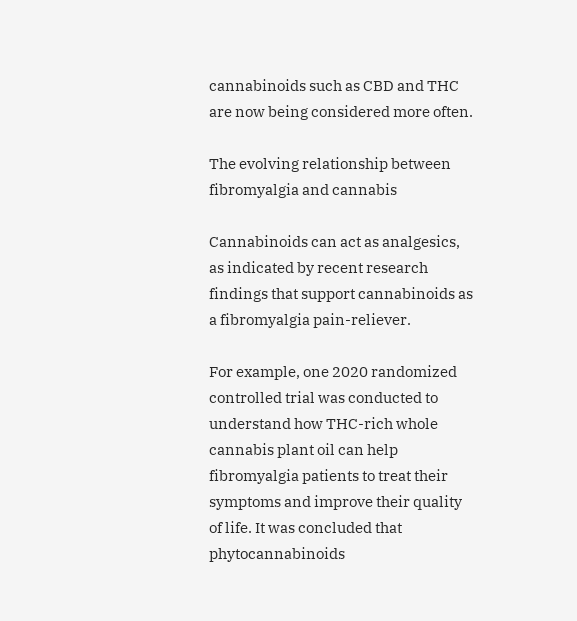cannabinoids such as CBD and THC are now being considered more often.

The evolving relationship between fibromyalgia and cannabis

Cannabinoids can act as analgesics, as indicated by recent research findings that support cannabinoids as a fibromyalgia pain-reliever.

For example, one 2020 randomized controlled trial was conducted to understand how THC-rich whole cannabis plant oil can help fibromyalgia patients to treat their symptoms and improve their quality of life. It was concluded that phytocannabinoids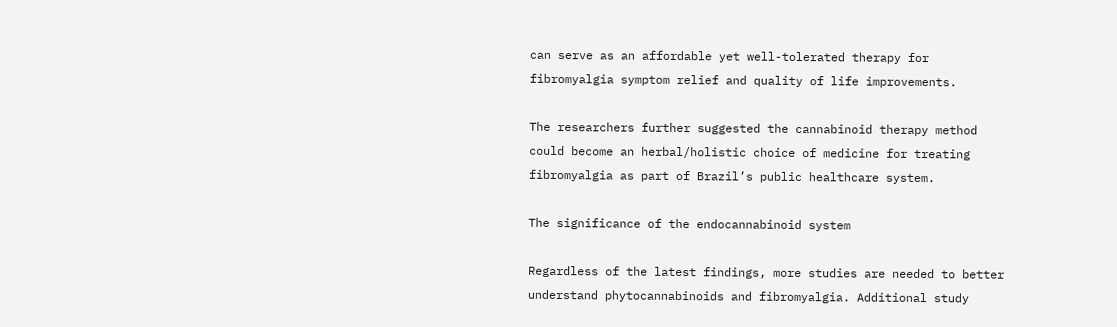can serve as an affordable yet well-tolerated therapy for fibromyalgia symptom relief and quality of life improvements.

The researchers further suggested the cannabinoid therapy method could become an herbal/holistic choice of medicine for treating fibromyalgia as part of Brazil’s public healthcare system.

The significance of the endocannabinoid system

Regardless of the latest findings, more studies are needed to better understand phytocannabinoids and fibromyalgia. Additional study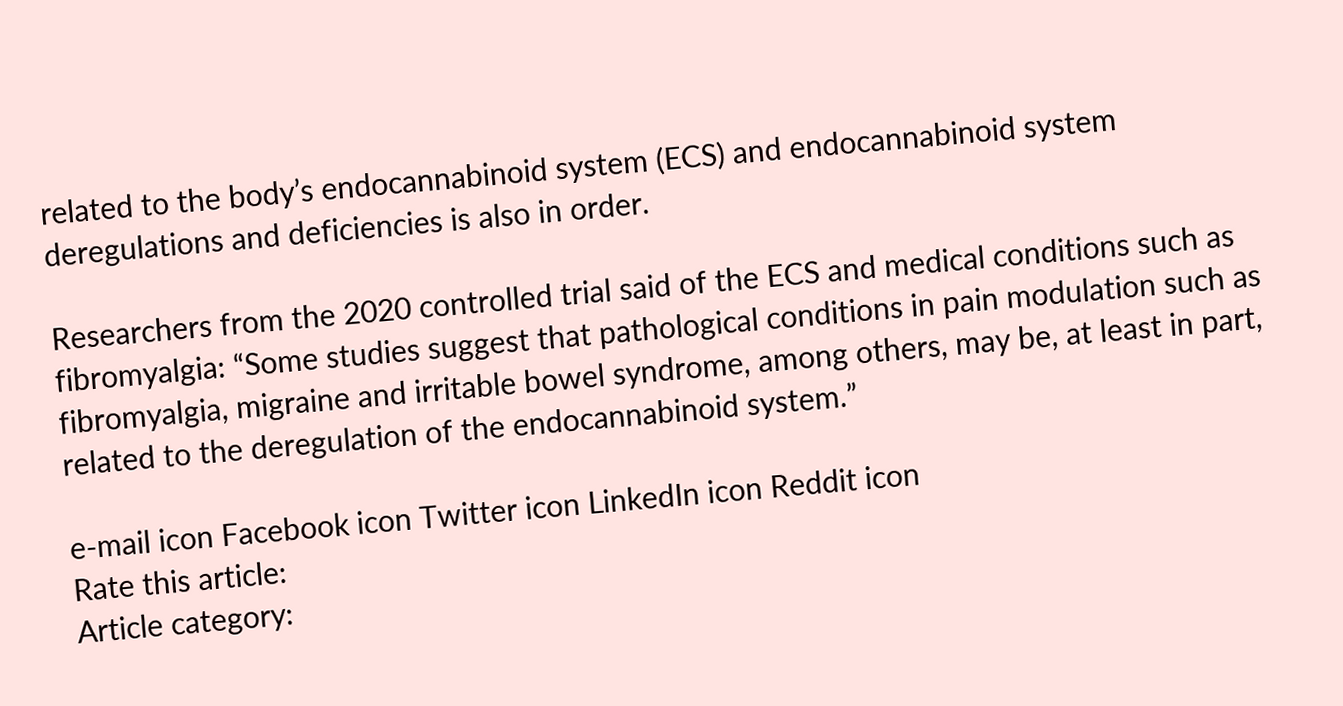related to the body’s endocannabinoid system (ECS) and endocannabinoid system deregulations and deficiencies is also in order.

Researchers from the 2020 controlled trial said of the ECS and medical conditions such as fibromyalgia: “Some studies suggest that pathological conditions in pain modulation such as fibromyalgia, migraine and irritable bowel syndrome, among others, may be, at least in part, related to the deregulation of the endocannabinoid system.”

e-mail icon Facebook icon Twitter icon LinkedIn icon Reddit icon
Rate this article:
Article category: